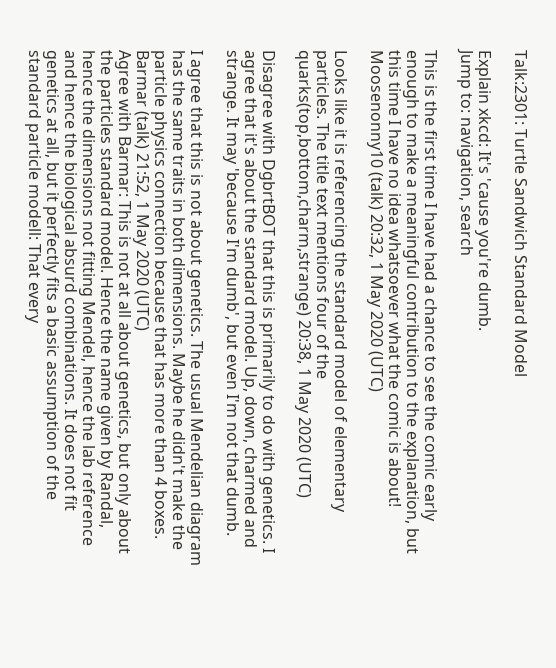Talk:2301: Turtle Sandwich Standard Model

Explain xkcd: It's 'cause you're dumb.
Jump to: navigation, search

This is the first time I have had a chance to see the comic early enough to make a meaningful contribution to the explanation, but this time I have no idea whatsoever what the comic is about! Moosenonny10 (talk) 20:32, 1 May 2020 (UTC)

Looks like it is referencing the standard model of elementary particles. The title text mentions four of the quarks(top,bottom,charm,strange) 20:38, 1 May 2020 (UTC)

Disagree with DgbrtBOT that this is primarily to do with genetics. I agree that it's about the standard model. Up, down, charmed and strange. It may 'because I'm dumb', but even I'm not that dumb.

I agree that this is not about genetics. The usual Mendelian diagram has the same traits in both dimensions. Maybe he didn't make the particle physics connection because that has more than 4 boxes. Barmar (talk) 21:52, 1 May 2020 (UTC)
Agree with Barmar: This is not at all about genetics, but only about the particles standard model. Hence the name given by Randal, hence the dimensions not fitting Mendel, hence the lab reference and hence the biological absurd combinations. It does not fit genetics at all, but it perfectly fits a basic assumption of the standard particle modell: That every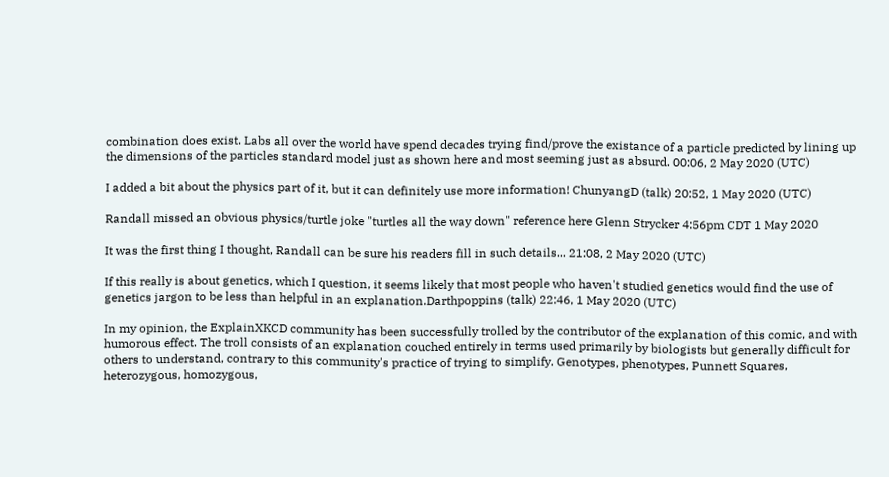combination does exist. Labs all over the world have spend decades trying find/prove the existance of a particle predicted by lining up the dimensions of the particles standard model just as shown here and most seeming just as absurd. 00:06, 2 May 2020 (UTC)

I added a bit about the physics part of it, but it can definitely use more information! ChunyangD (talk) 20:52, 1 May 2020 (UTC)

Randall missed an obvious physics/turtle joke "turtles all the way down" reference here Glenn Strycker 4:56pm CDT 1 May 2020

It was the first thing I thought, Randall can be sure his readers fill in such details... 21:08, 2 May 2020 (UTC)

If this really is about genetics, which I question, it seems likely that most people who haven't studied genetics would find the use of genetics jargon to be less than helpful in an explanation.Darthpoppins (talk) 22:46, 1 May 2020 (UTC)

In my opinion, the ExplainXKCD community has been successfully trolled by the contributor of the explanation of this comic, and with humorous effect. The troll consists of an explanation couched entirely in terms used primarily by biologists but generally difficult for others to understand, contrary to this community's practice of trying to simplify. Genotypes, phenotypes, Punnett Squares, heterozygous, homozygous,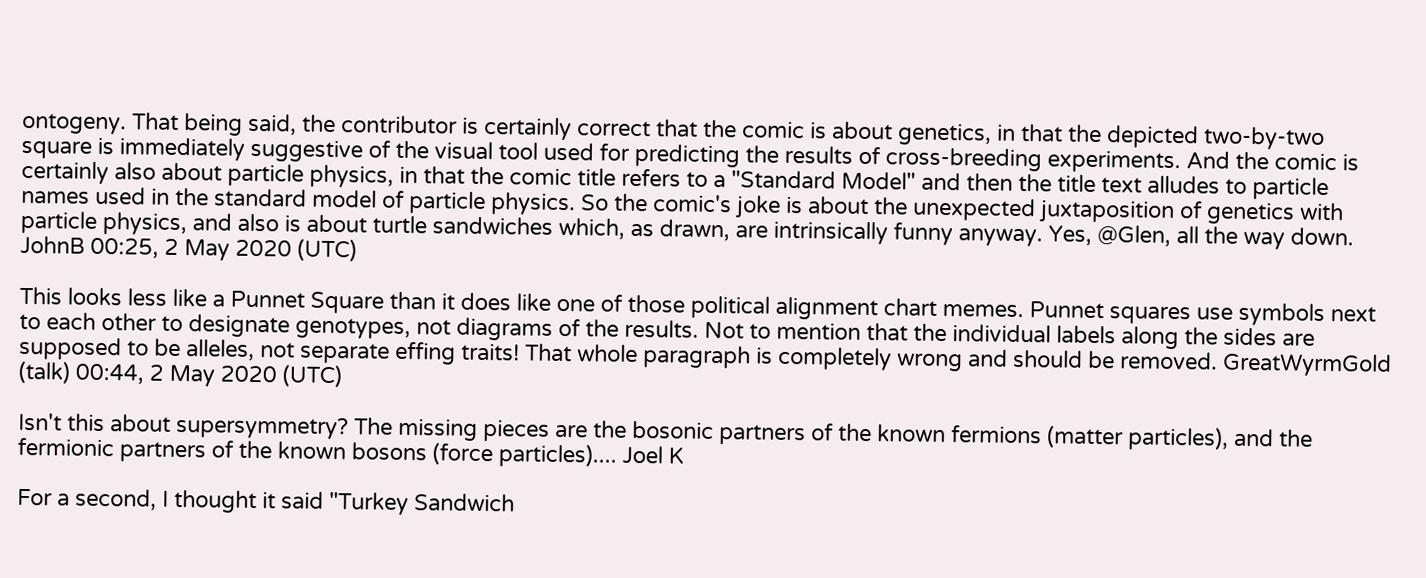ontogeny. That being said, the contributor is certainly correct that the comic is about genetics, in that the depicted two-by-two square is immediately suggestive of the visual tool used for predicting the results of cross-breeding experiments. And the comic is certainly also about particle physics, in that the comic title refers to a "Standard Model" and then the title text alludes to particle names used in the standard model of particle physics. So the comic's joke is about the unexpected juxtaposition of genetics with particle physics, and also is about turtle sandwiches which, as drawn, are intrinsically funny anyway. Yes, @Glen, all the way down. JohnB 00:25, 2 May 2020 (UTC)

This looks less like a Punnet Square than it does like one of those political alignment chart memes. Punnet squares use symbols next to each other to designate genotypes, not diagrams of the results. Not to mention that the individual labels along the sides are supposed to be alleles, not separate effing traits! That whole paragraph is completely wrong and should be removed. GreatWyrmGold (talk) 00:44, 2 May 2020 (UTC)

Isn't this about supersymmetry? The missing pieces are the bosonic partners of the known fermions (matter particles), and the fermionic partners of the known bosons (force particles).... Joel K

For a second, I thought it said "Turkey Sandwich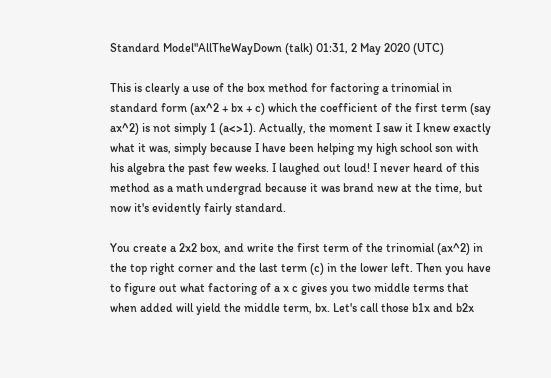Standard Model"AllTheWayDown (talk) 01:31, 2 May 2020 (UTC)

This is clearly a use of the box method for factoring a trinomial in standard form (ax^2 + bx + c) which the coefficient of the first term (say ax^2) is not simply 1 (a<>1). Actually, the moment I saw it I knew exactly what it was, simply because I have been helping my high school son with his algebra the past few weeks. I laughed out loud! I never heard of this method as a math undergrad because it was brand new at the time, but now it's evidently fairly standard.

You create a 2x2 box, and write the first term of the trinomial (ax^2) in the top right corner and the last term (c) in the lower left. Then you have to figure out what factoring of a x c gives you two middle terms that when added will yield the middle term, bx. Let's call those b1x and b2x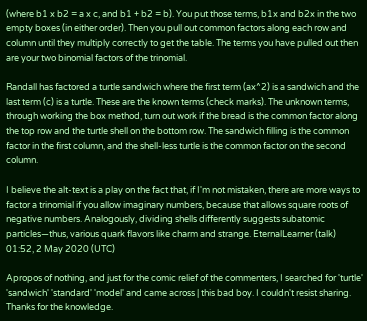(where b1 x b2 = a x c, and b1 + b2 = b). You put those terms, b1x and b2x in the two empty boxes (in either order). Then you pull out common factors along each row and column until they multiply correctly to get the table. The terms you have pulled out then are your two binomial factors of the trinomial.

Randall has factored a turtle sandwich where the first term (ax^2) is a sandwich and the last term (c) is a turtle. These are the known terms (check marks). The unknown terms, through working the box method, turn out work if the bread is the common factor along the top row and the turtle shell on the bottom row. The sandwich filling is the common factor in the first column, and the shell-less turtle is the common factor on the second column.

I believe the alt-text is a play on the fact that, if I'm not mistaken, there are more ways to factor a trinomial if you allow imaginary numbers, because that allows square roots of negative numbers. Analogously, dividing shells differently suggests subatomic particles—thus, various quark flavors like charm and strange. EternalLearner (talk) 01:52, 2 May 2020 (UTC)

Apropos of nothing, and just for the comic relief of the commenters, I searched for 'turtle' 'sandwich' 'standard' 'model' and came across | this bad boy. I couldn't resist sharing. Thanks for the knowledge.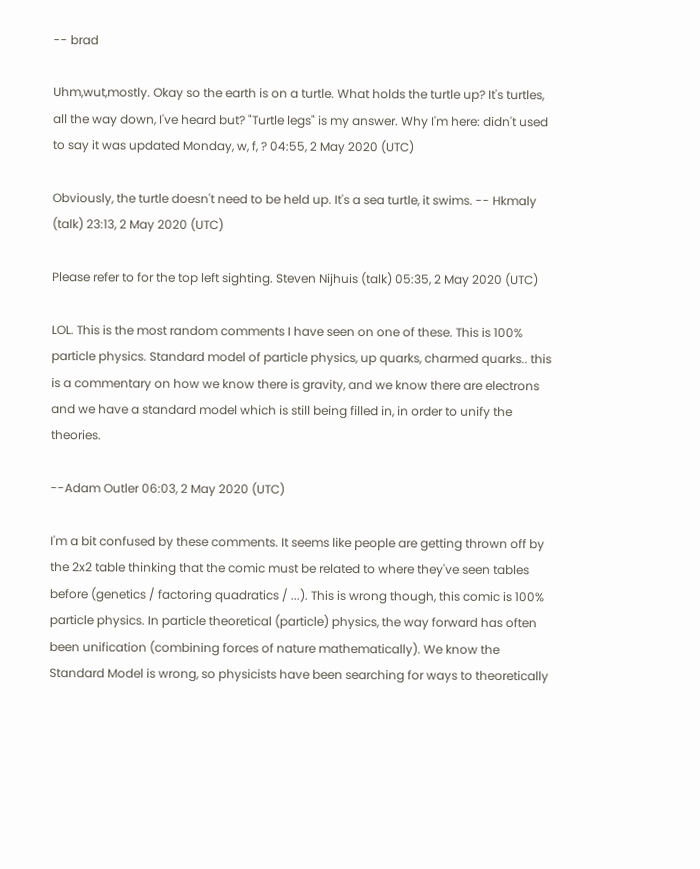-- brad

Uhm,wut,mostly. Okay so the earth is on a turtle. What holds the turtle up? It's turtles, all the way down, I've heard but? "Turtle legs" is my answer. Why I'm here: didn't used to say it was updated Monday, w, f, ? 04:55, 2 May 2020 (UTC)

Obviously, the turtle doesn't need to be held up. It's a sea turtle, it swims. -- Hkmaly (talk) 23:13, 2 May 2020 (UTC)

Please refer to for the top left sighting. Steven Nijhuis (talk) 05:35, 2 May 2020 (UTC)

LOL. This is the most random comments I have seen on one of these. This is 100% particle physics. Standard model of particle physics, up quarks, charmed quarks.. this is a commentary on how we know there is gravity, and we know there are electrons and we have a standard model which is still being filled in, in order to unify the theories.

--Adam Outler 06:03, 2 May 2020 (UTC)

I'm a bit confused by these comments. It seems like people are getting thrown off by the 2x2 table thinking that the comic must be related to where they've seen tables before (genetics / factoring quadratics / ...). This is wrong though, this comic is 100% particle physics. In particle theoretical (particle) physics, the way forward has often been unification (combining forces of nature mathematically). We know the Standard Model is wrong, so physicists have been searching for ways to theoretically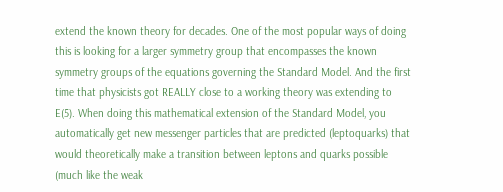extend the known theory for decades. One of the most popular ways of doing this is looking for a larger symmetry group that encompasses the known symmetry groups of the equations governing the Standard Model. And the first time that physicists got REALLY close to a working theory was extending to E(5). When doing this mathematical extension of the Standard Model, you automatically get new messenger particles that are predicted (leptoquarks) that would theoretically make a transition between leptons and quarks possible (much like the weak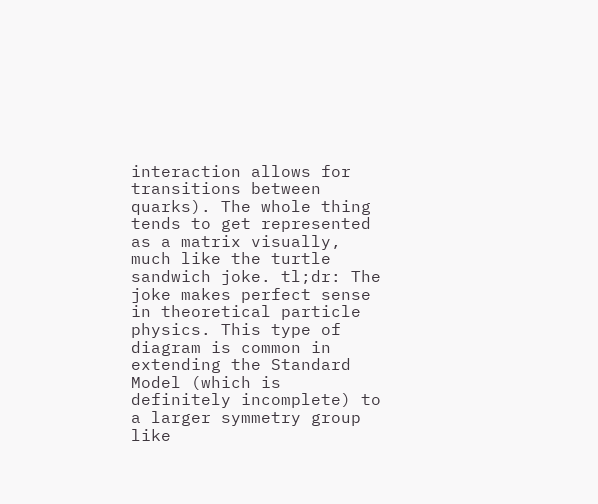interaction allows for transitions between quarks). The whole thing tends to get represented as a matrix visually, much like the turtle sandwich joke. tl;dr: The joke makes perfect sense in theoretical particle physics. This type of diagram is common in extending the Standard Model (which is definitely incomplete) to a larger symmetry group like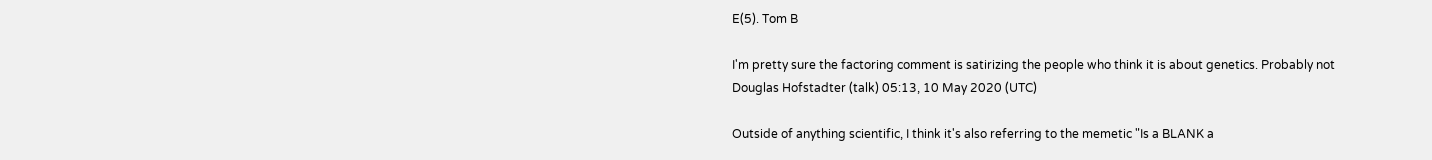E(5). Tom B

I'm pretty sure the factoring comment is satirizing the people who think it is about genetics. Probably not Douglas Hofstadter (talk) 05:13, 10 May 2020 (UTC)

Outside of anything scientific, I think it's also referring to the memetic "Is a BLANK a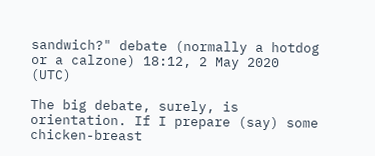sandwich?" debate (normally a hotdog or a calzone) 18:12, 2 May 2020 (UTC)

The big debate, surely, is orientation. If I prepare (say) some chicken-breast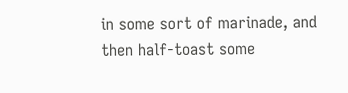in some sort of marinade, and then half-toast some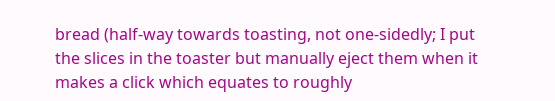bread (half-way towards toasting, not one-sidedly; I put the slices in the toaster but manually eject them when it makes a click which equates to roughly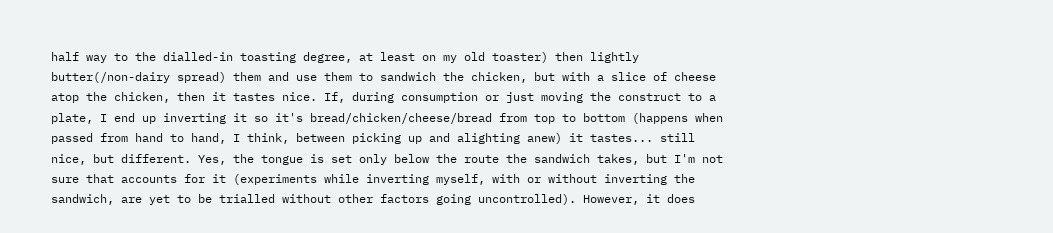half way to the dialled-in toasting degree, at least on my old toaster) then lightly butter(/non-dairy spread) them and use them to sandwich the chicken, but with a slice of cheese atop the chicken, then it tastes nice. If, during consumption or just moving the construct to a plate, I end up inverting it so it's bread/chicken/cheese/bread from top to bottom (happens when passed from hand to hand, I think, between picking up and alighting anew) it tastes... still nice, but different. Yes, the tongue is set only below the route the sandwich takes, but I'm not sure that accounts for it (experiments while inverting myself, with or without inverting the sandwich, are yet to be trialled without other factors going uncontrolled). However, it does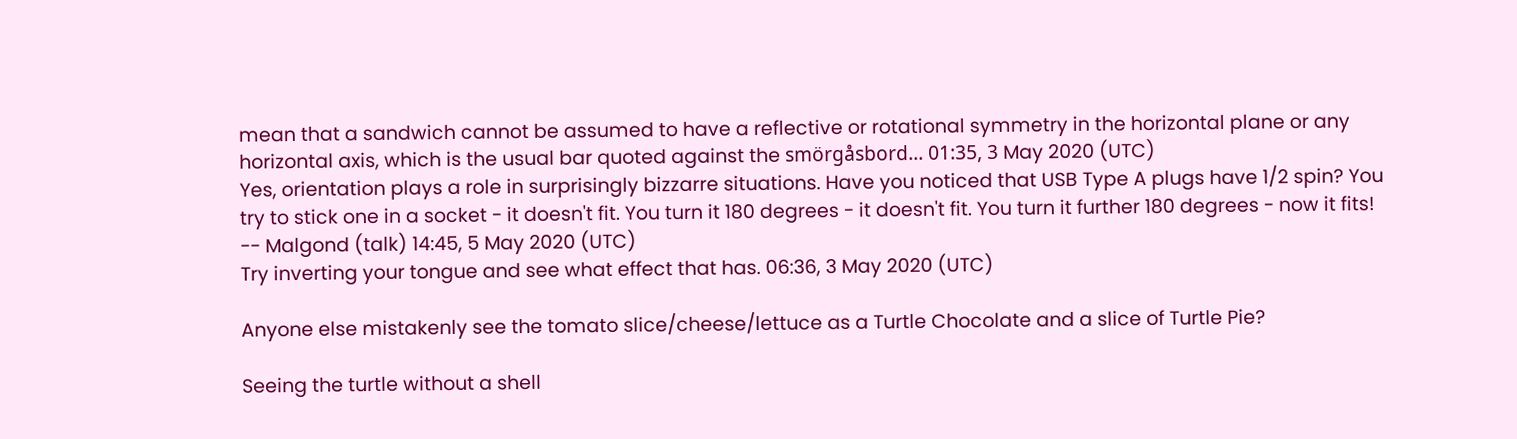mean that a sandwich cannot be assumed to have a reflective or rotational symmetry in the horizontal plane or any horizontal axis, which is the usual bar quoted against the smörgåsbord... 01:35, 3 May 2020 (UTC)
Yes, orientation plays a role in surprisingly bizzarre situations. Have you noticed that USB Type A plugs have 1/2 spin? You try to stick one in a socket - it doesn't fit. You turn it 180 degrees - it doesn't fit. You turn it further 180 degrees - now it fits! -- Malgond (talk) 14:45, 5 May 2020 (UTC)
Try inverting your tongue and see what effect that has. 06:36, 3 May 2020 (UTC)

Anyone else mistakenly see the tomato slice/cheese/lettuce as a Turtle Chocolate and a slice of Turtle Pie?

Seeing the turtle without a shell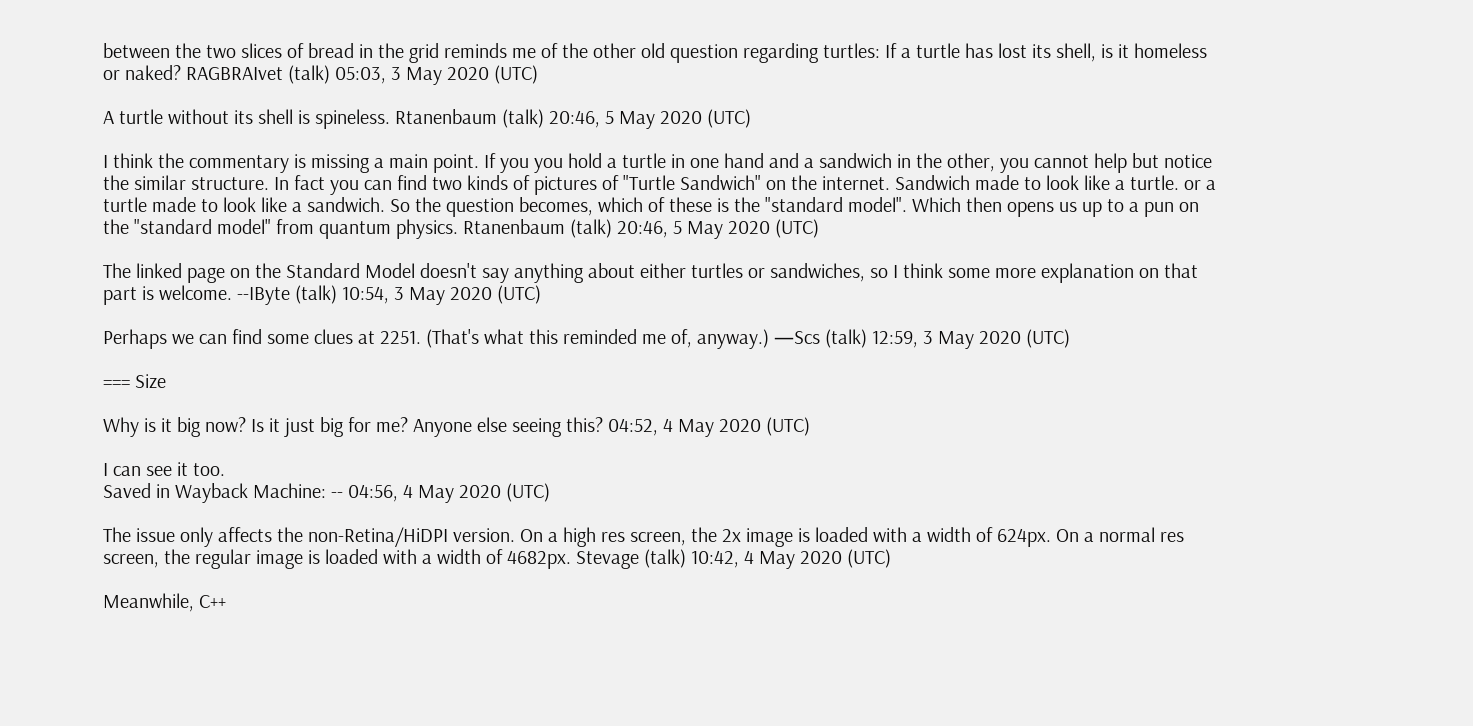between the two slices of bread in the grid reminds me of the other old question regarding turtles: If a turtle has lost its shell, is it homeless or naked? RAGBRAIvet (talk) 05:03, 3 May 2020 (UTC)

A turtle without its shell is spineless. Rtanenbaum (talk) 20:46, 5 May 2020 (UTC)

I think the commentary is missing a main point. If you you hold a turtle in one hand and a sandwich in the other, you cannot help but notice the similar structure. In fact you can find two kinds of pictures of "Turtle Sandwich" on the internet. Sandwich made to look like a turtle. or a turtle made to look like a sandwich. So the question becomes, which of these is the "standard model". Which then opens us up to a pun on the "standard model" from quantum physics. Rtanenbaum (talk) 20:46, 5 May 2020 (UTC)

The linked page on the Standard Model doesn't say anything about either turtles or sandwiches, so I think some more explanation on that part is welcome. --IByte (talk) 10:54, 3 May 2020 (UTC)

Perhaps we can find some clues at 2251. (That's what this reminded me of, anyway.) —Scs (talk) 12:59, 3 May 2020 (UTC)

=== Size

Why is it big now? Is it just big for me? Anyone else seeing this? 04:52, 4 May 2020 (UTC)

I can see it too.
Saved in Wayback Machine: -- 04:56, 4 May 2020 (UTC)

The issue only affects the non-Retina/HiDPI version. On a high res screen, the 2x image is loaded with a width of 624px. On a normal res screen, the regular image is loaded with a width of 4682px. Stevage (talk) 10:42, 4 May 2020 (UTC)

Meanwhile, C++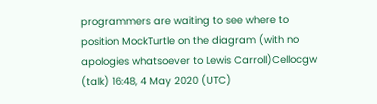programmers are waiting to see where to position MockTurtle on the diagram (with no apologies whatsoever to Lewis Carroll)Cellocgw (talk) 16:48, 4 May 2020 (UTC)